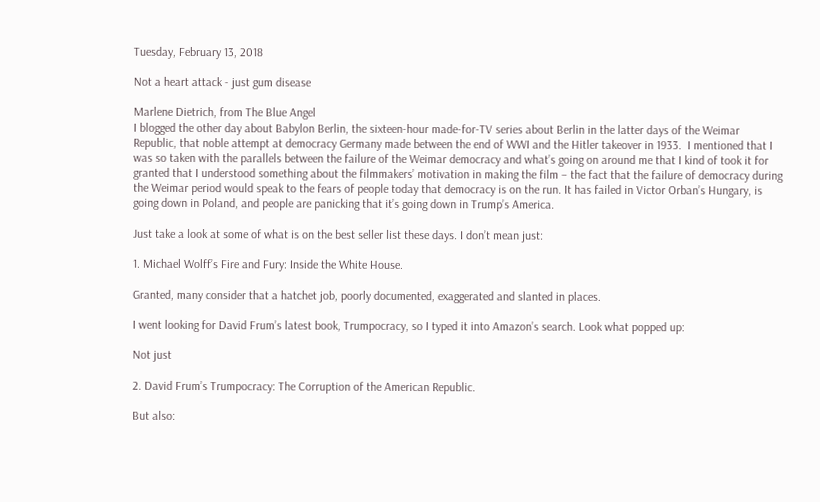Tuesday, February 13, 2018

Not a heart attack - just gum disease

Marlene Dietrich, from The Blue Angel
I blogged the other day about Babylon Berlin, the sixteen-hour made-for-TV series about Berlin in the latter days of the Weimar Republic, that noble attempt at democracy Germany made between the end of WWI and the Hitler takeover in 1933.  I mentioned that I was so taken with the parallels between the failure of the Weimar democracy and what’s going on around me that I kind of took it for granted that I understood something about the filmmakers’ motivation in making the film – the fact that the failure of democracy during the Weimar period would speak to the fears of people today that democracy is on the run. It has failed in Victor Orban’s Hungary, is going down in Poland, and people are panicking that it’s going down in Trump’s America.

Just take a look at some of what is on the best seller list these days. I don’t mean just:

1. Michael Wolff’s Fire and Fury: Inside the White House.

Granted, many consider that a hatchet job, poorly documented, exaggerated and slanted in places.

I went looking for David Frum’s latest book, Trumpocracy, so I typed it into Amazon’s search. Look what popped up:

Not just

2. David Frum’s Trumpocracy: The Corruption of the American Republic.

But also: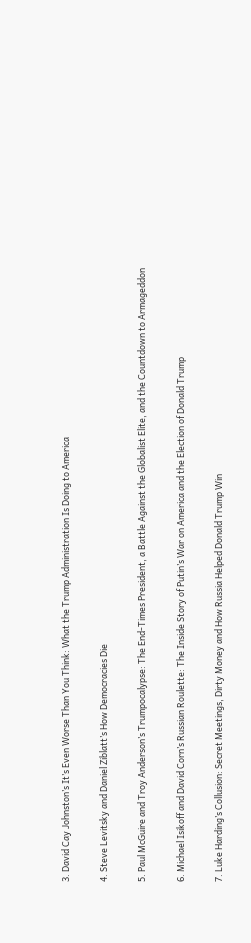3. David Cay Johnston’s It’s Even Worse Than You Think: What the Trump Administration Is Doing to America

4. Steve Levitsky and Daniel Ziblatt’s How Democracies Die

5. Paul McGuire and Troy Anderson’s Trumpocalypse: The End-Times President, a Battle Against the Globalist Elite, and the Countdown to Armageddon

6. Michael Isikoff and David Corn’s Russian Roulette: The Inside Story of Putin’s War on America and the Election of Donald Trump

7. Luke Harding’s Collusion: Secret Meetings, Dirty Money and How Russia Helped Donald Trump Win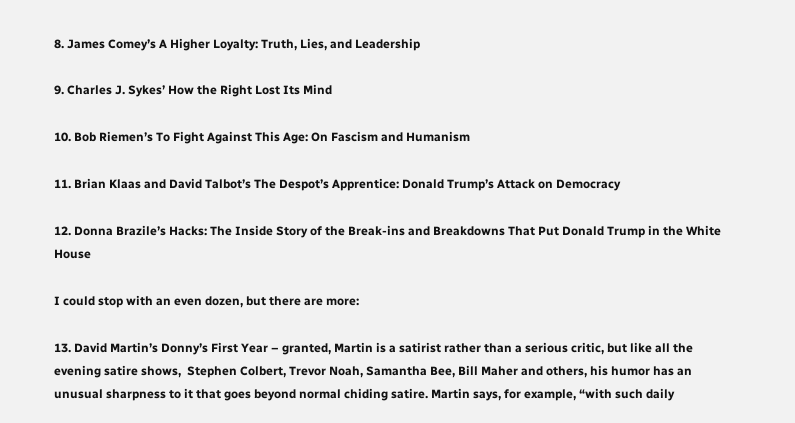8. James Comey’s A Higher Loyalty: Truth, Lies, and Leadership

9. Charles J. Sykes’ How the Right Lost Its Mind

10. Bob Riemen’s To Fight Against This Age: On Fascism and Humanism

11. Brian Klaas and David Talbot’s The Despot’s Apprentice: Donald Trump’s Attack on Democracy

12. Donna Brazile’s Hacks: The Inside Story of the Break-ins and Breakdowns That Put Donald Trump in the White House

I could stop with an even dozen, but there are more:

13. David Martin’s Donny’s First Year – granted, Martin is a satirist rather than a serious critic, but like all the evening satire shows,  Stephen Colbert, Trevor Noah, Samantha Bee, Bill Maher and others, his humor has an unusual sharpness to it that goes beyond normal chiding satire. Martin says, for example, “with such daily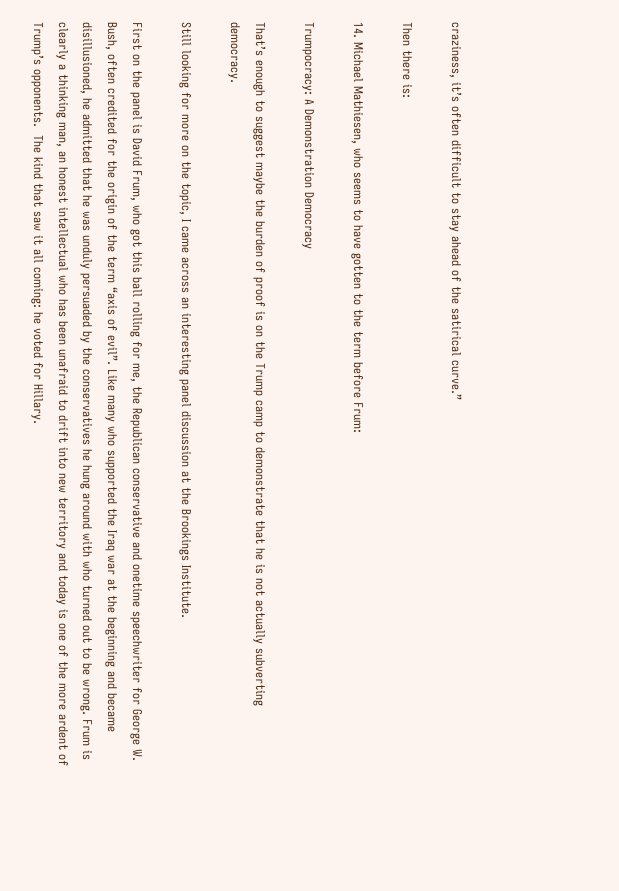craziness, it’s often difficult to stay ahead of the satirical curve.”

Then there is:

14. Michael Mathiesen, who seems to have gotten to the term before Frum:

Trumpocracy: A Demonstration Democracy

That’s enough to suggest maybe the burden of proof is on the Trump camp to demonstrate that he is not actually subverting democracy.

Still looking for more on the topic, I came across an interesting panel discussion at the Brookings Institute.

First on the panel is David Frum, who got this ball rolling for me, the Republican conservative and onetime speechwriter for George W. Bush, often credited for the origin of the term “axis of evil”. Like many who supported the Iraq war at the beginning and became disillusioned, he admitted that he was unduly persuaded by the conservatives he hung around with who turned out to be wrong. Frum is clearly a thinking man, an honest intellectual who has been unafraid to drift into new territory and today is one of the more ardent of Trump’s opponents.  The kind that saw it all coming: he voted for Hillary.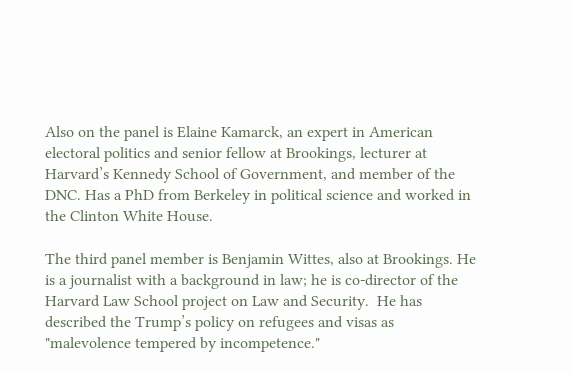Also on the panel is Elaine Kamarck, an expert in American electoral politics and senior fellow at Brookings, lecturer at Harvard’s Kennedy School of Government, and member of the DNC. Has a PhD from Berkeley in political science and worked in the Clinton White House.

The third panel member is Benjamin Wittes, also at Brookings. He is a journalist with a background in law; he is co-director of the Harvard Law School project on Law and Security.  He has described the Trump’s policy on refugees and visas as "malevolence tempered by incompetence."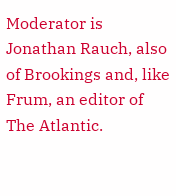Moderator is Jonathan Rauch, also of Brookings and, like Frum, an editor of The Atlantic.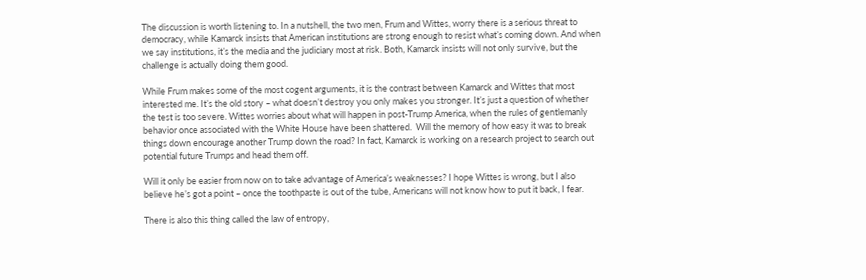The discussion is worth listening to. In a nutshell, the two men, Frum and Wittes, worry there is a serious threat to democracy, while Kamarck insists that American institutions are strong enough to resist what’s coming down. And when we say institutions, it’s the media and the judiciary most at risk. Both, Kamarck insists will not only survive, but the challenge is actually doing them good.

While Frum makes some of the most cogent arguments, it is the contrast between Kamarck and Wittes that most interested me. It’s the old story – what doesn’t destroy you only makes you stronger. It’s just a question of whether the test is too severe. Wittes worries about what will happen in post-Trump America, when the rules of gentlemanly behavior once associated with the White House have been shattered.  Will the memory of how easy it was to break things down encourage another Trump down the road? In fact, Kamarck is working on a research project to search out potential future Trumps and head them off.

Will it only be easier from now on to take advantage of America’s weaknesses? I hope Wittes is wrong, but I also believe he’s got a point – once the toothpaste is out of the tube, Americans will not know how to put it back, I fear.

There is also this thing called the law of entropy,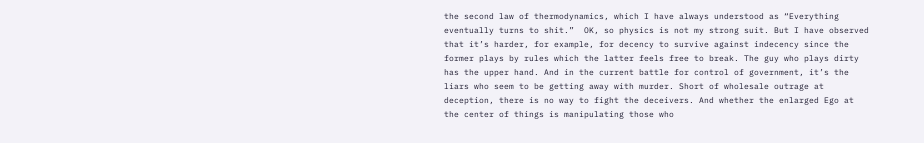the second law of thermodynamics, which I have always understood as “Everything eventually turns to shit.”  OK, so physics is not my strong suit. But I have observed that it’s harder, for example, for decency to survive against indecency since the former plays by rules which the latter feels free to break. The guy who plays dirty has the upper hand. And in the current battle for control of government, it’s the liars who seem to be getting away with murder. Short of wholesale outrage at deception, there is no way to fight the deceivers. And whether the enlarged Ego at the center of things is manipulating those who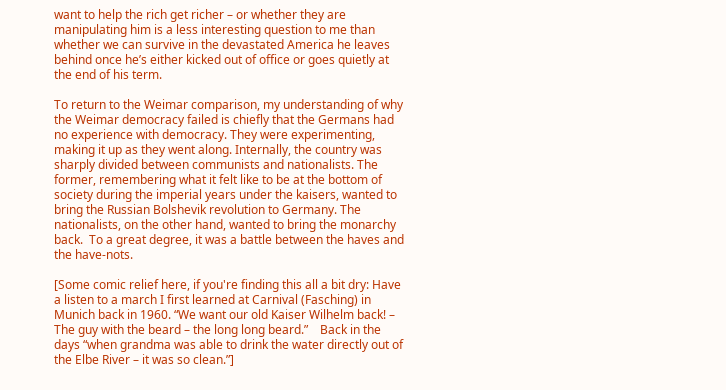want to help the rich get richer – or whether they are manipulating him is a less interesting question to me than whether we can survive in the devastated America he leaves behind once he’s either kicked out of office or goes quietly at the end of his term.

To return to the Weimar comparison, my understanding of why the Weimar democracy failed is chiefly that the Germans had no experience with democracy. They were experimenting, making it up as they went along. Internally, the country was sharply divided between communists and nationalists. The former, remembering what it felt like to be at the bottom of society during the imperial years under the kaisers, wanted to bring the Russian Bolshevik revolution to Germany. The nationalists, on the other hand, wanted to bring the monarchy back.  To a great degree, it was a battle between the haves and the have-nots.

[Some comic relief here, if you're finding this all a bit dry: Have a listen to a march I first learned at Carnival (Fasching) in Munich back in 1960. “We want our old Kaiser Wilhelm back! – The guy with the beard – the long long beard.”    Back in the days “when grandma was able to drink the water directly out of the Elbe River – it was so clean.”]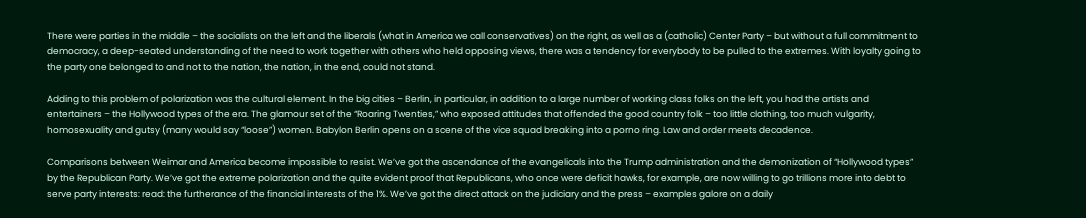There were parties in the middle – the socialists on the left and the liberals (what in America we call conservatives) on the right, as well as a (catholic) Center Party – but without a full commitment to democracy, a deep-seated understanding of the need to work together with others who held opposing views, there was a tendency for everybody to be pulled to the extremes. With loyalty going to the party one belonged to and not to the nation, the nation, in the end, could not stand.

Adding to this problem of polarization was the cultural element. In the big cities – Berlin, in particular, in addition to a large number of working class folks on the left, you had the artists and entertainers – the Hollywood types of the era. The glamour set of the “Roaring Twenties,” who exposed attitudes that offended the good country folk – too little clothing, too much vulgarity, homosexuality and gutsy (many would say “loose”) women. Babylon Berlin opens on a scene of the vice squad breaking into a porno ring. Law and order meets decadence.

Comparisons between Weimar and America become impossible to resist. We’ve got the ascendance of the evangelicals into the Trump administration and the demonization of “Hollywood types” by the Republican Party. We’ve got the extreme polarization and the quite evident proof that Republicans, who once were deficit hawks, for example, are now willing to go trillions more into debt to serve party interests: read: the furtherance of the financial interests of the 1%. We’ve got the direct attack on the judiciary and the press – examples galore on a daily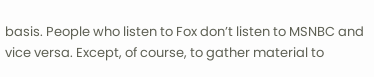basis. People who listen to Fox don’t listen to MSNBC and vice versa. Except, of course, to gather material to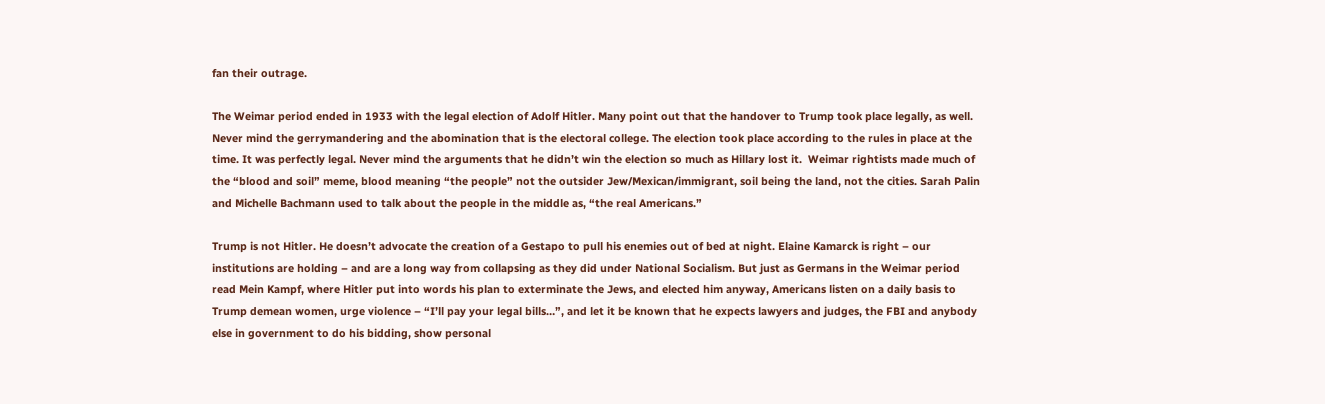fan their outrage.

The Weimar period ended in 1933 with the legal election of Adolf Hitler. Many point out that the handover to Trump took place legally, as well. Never mind the gerrymandering and the abomination that is the electoral college. The election took place according to the rules in place at the time. It was perfectly legal. Never mind the arguments that he didn’t win the election so much as Hillary lost it.  Weimar rightists made much of the “blood and soil” meme, blood meaning “the people” not the outsider Jew/Mexican/immigrant, soil being the land, not the cities. Sarah Palin and Michelle Bachmann used to talk about the people in the middle as, “the real Americans.”

Trump is not Hitler. He doesn’t advocate the creation of a Gestapo to pull his enemies out of bed at night. Elaine Kamarck is right – our institutions are holding – and are a long way from collapsing as they did under National Socialism. But just as Germans in the Weimar period read Mein Kampf, where Hitler put into words his plan to exterminate the Jews, and elected him anyway, Americans listen on a daily basis to Trump demean women, urge violence – “I’ll pay your legal bills…”, and let it be known that he expects lawyers and judges, the FBI and anybody else in government to do his bidding, show personal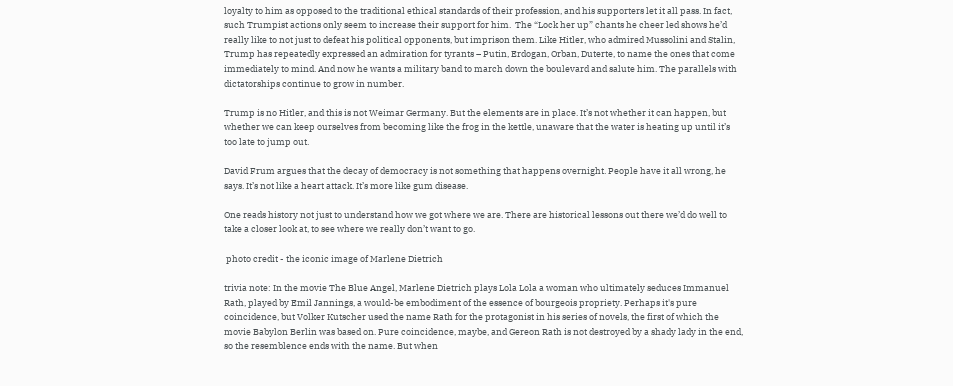loyalty to him as opposed to the traditional ethical standards of their profession, and his supporters let it all pass. In fact, such Trumpist actions only seem to increase their support for him.  The “Lock her up” chants he cheer led shows he’d really like to not just to defeat his political opponents, but imprison them. Like Hitler, who admired Mussolini and Stalin, Trump has repeatedly expressed an admiration for tyrants – Putin, Erdogan, Orban, Duterte, to name the ones that come immediately to mind. And now he wants a military band to march down the boulevard and salute him. The parallels with dictatorships continue to grow in number.

Trump is no Hitler, and this is not Weimar Germany. But the elements are in place. It’s not whether it can happen, but whether we can keep ourselves from becoming like the frog in the kettle, unaware that the water is heating up until it’s too late to jump out.

David Frum argues that the decay of democracy is not something that happens overnight. People have it all wrong, he says. It’s not like a heart attack. It’s more like gum disease.

One reads history not just to understand how we got where we are. There are historical lessons out there we’d do well to take a closer look at, to see where we really don’t want to go.

 photo credit - the iconic image of Marlene Dietrich

trivia note: In the movie The Blue Angel, Marlene Dietrich plays Lola Lola a woman who ultimately seduces Immanuel Rath, played by Emil Jannings, a would-be embodiment of the essence of bourgeois propriety. Perhaps it's pure coincidence, but Volker Kutscher used the name Rath for the protagonist in his series of novels, the first of which the movie Babylon Berlin was based on. Pure coincidence, maybe, and Gereon Rath is not destroyed by a shady lady in the end, so the resemblence ends with the name. But when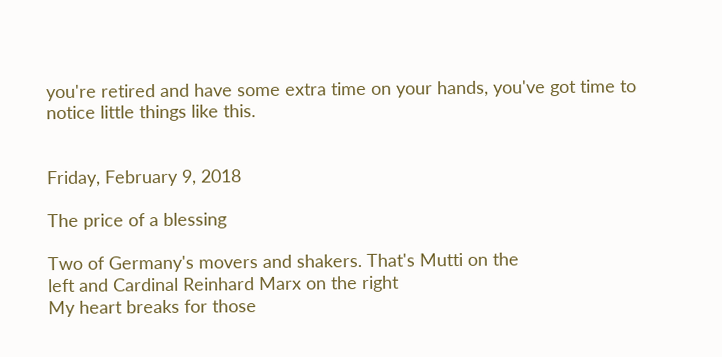you're retired and have some extra time on your hands, you've got time to notice little things like this.


Friday, February 9, 2018

The price of a blessing

Two of Germany's movers and shakers. That's Mutti on the
left and Cardinal Reinhard Marx on the right
My heart breaks for those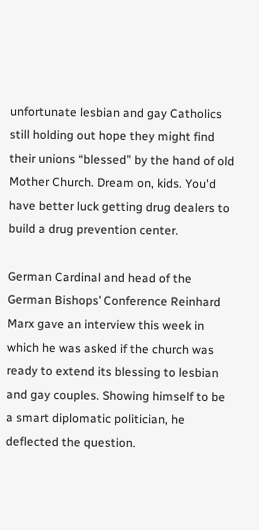unfortunate lesbian and gay Catholics still holding out hope they might find their unions “blessed” by the hand of old Mother Church. Dream on, kids. You'd have better luck getting drug dealers to build a drug prevention center.

German Cardinal and head of the German Bishops’ Conference Reinhard Marx gave an interview this week in which he was asked if the church was ready to extend its blessing to lesbian and gay couples. Showing himself to be a smart diplomatic politician, he deflected the question.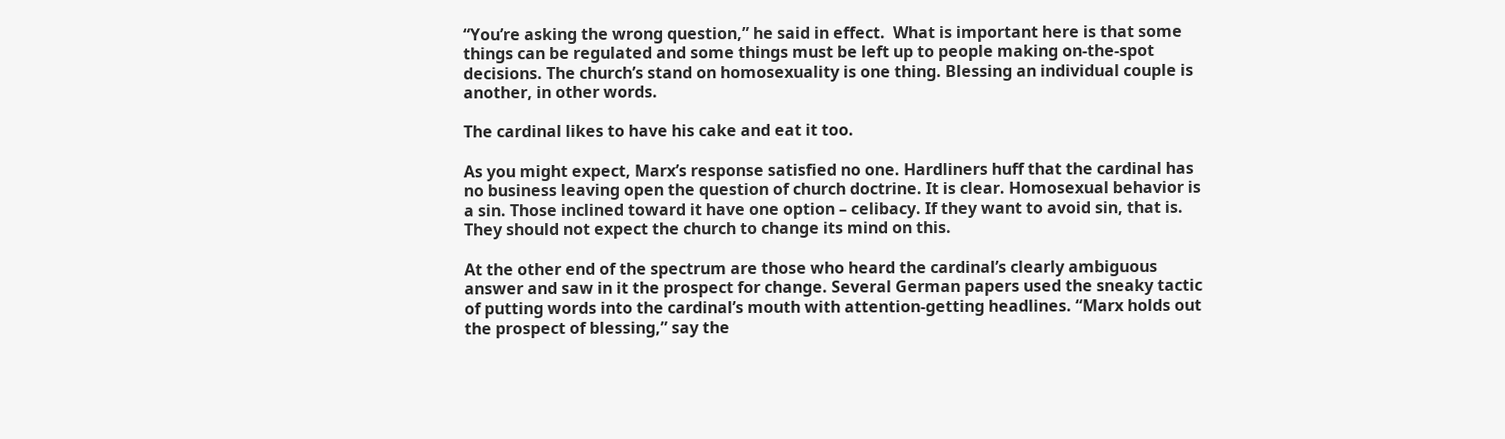“You’re asking the wrong question,” he said in effect.  What is important here is that some things can be regulated and some things must be left up to people making on-the-spot decisions. The church’s stand on homosexuality is one thing. Blessing an individual couple is another, in other words.

The cardinal likes to have his cake and eat it too.

As you might expect, Marx’s response satisfied no one. Hardliners huff that the cardinal has no business leaving open the question of church doctrine. It is clear. Homosexual behavior is a sin. Those inclined toward it have one option – celibacy. If they want to avoid sin, that is. They should not expect the church to change its mind on this.

At the other end of the spectrum are those who heard the cardinal’s clearly ambiguous answer and saw in it the prospect for change. Several German papers used the sneaky tactic of putting words into the cardinal’s mouth with attention-getting headlines. “Marx holds out the prospect of blessing,” say the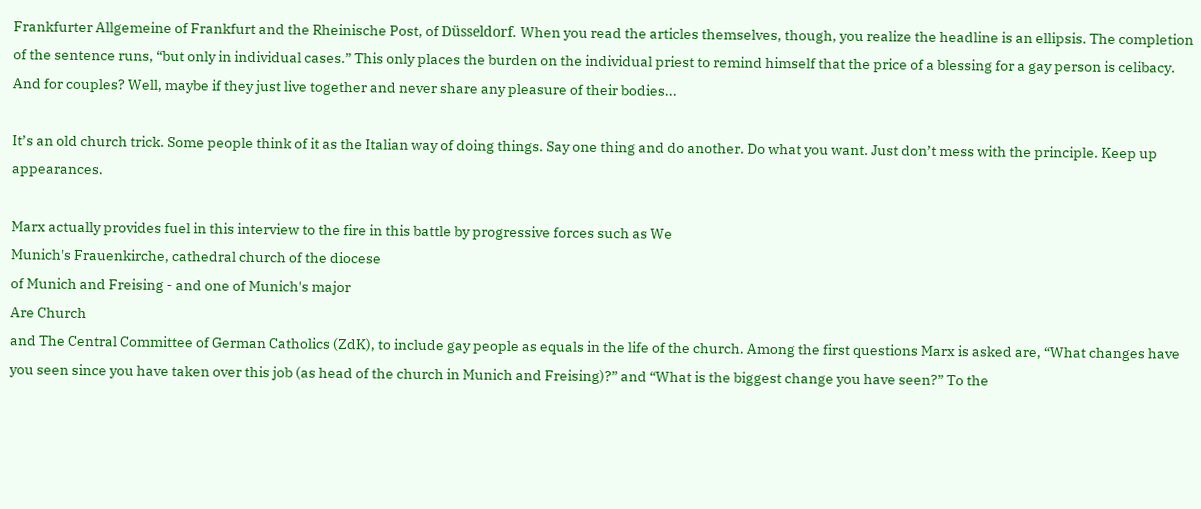Frankfurter Allgemeine of Frankfurt and the Rheinische Post, of Düsseldorf. When you read the articles themselves, though, you realize the headline is an ellipsis. The completion of the sentence runs, “but only in individual cases.” This only places the burden on the individual priest to remind himself that the price of a blessing for a gay person is celibacy. And for couples? Well, maybe if they just live together and never share any pleasure of their bodies...

It’s an old church trick. Some people think of it as the Italian way of doing things. Say one thing and do another. Do what you want. Just don’t mess with the principle. Keep up appearances.

Marx actually provides fuel in this interview to the fire in this battle by progressive forces such as We
Munich's Frauenkirche, cathedral church of the diocese
of Munich and Freising - and one of Munich's major
Are Church
and The Central Committee of German Catholics (ZdK), to include gay people as equals in the life of the church. Among the first questions Marx is asked are, “What changes have you seen since you have taken over this job (as head of the church in Munich and Freising)?” and “What is the biggest change you have seen?” To the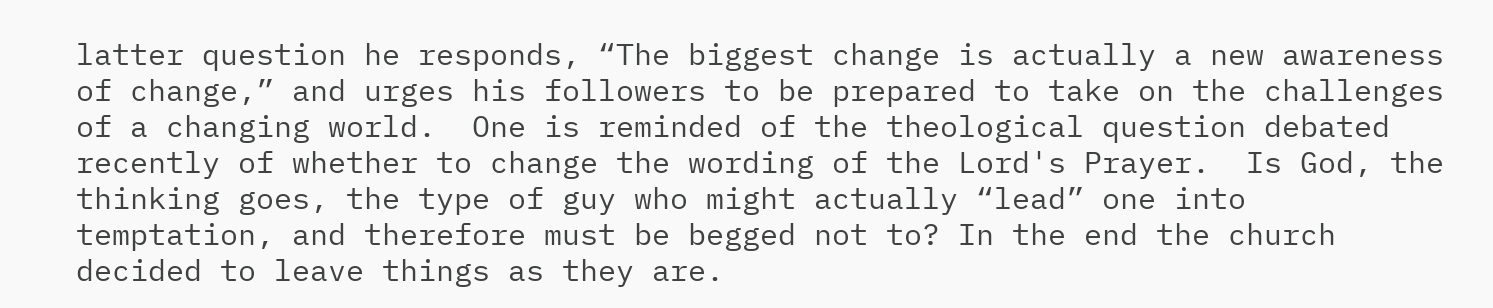latter question he responds, “The biggest change is actually a new awareness of change,” and urges his followers to be prepared to take on the challenges of a changing world.  One is reminded of the theological question debated recently of whether to change the wording of the Lord's Prayer.  Is God, the thinking goes, the type of guy who might actually “lead” one into temptation, and therefore must be begged not to? In the end the church decided to leave things as they are.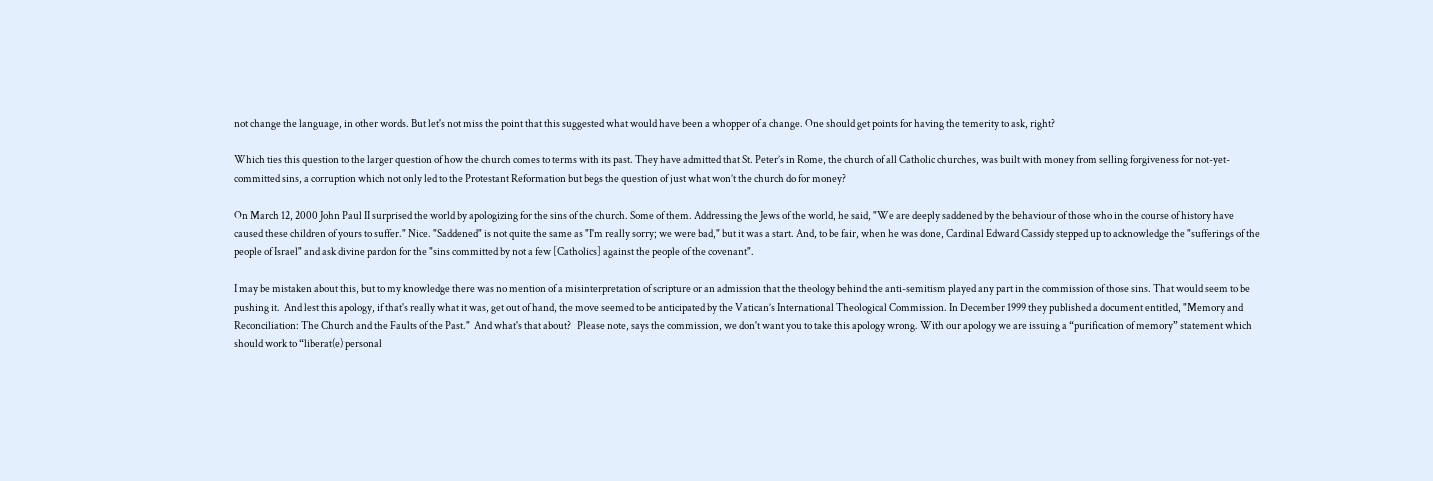not change the language, in other words. But let's not miss the point that this suggested what would have been a whopper of a change. One should get points for having the temerity to ask, right?

Which ties this question to the larger question of how the church comes to terms with its past. They have admitted that St. Peter’s in Rome, the church of all Catholic churches, was built with money from selling forgiveness for not-yet-committed sins, a corruption which not only led to the Protestant Reformation but begs the question of just what won’t the church do for money?

On March 12, 2000 John Paul II surprised the world by apologizing for the sins of the church. Some of them. Addressing the Jews of the world, he said, "We are deeply saddened by the behaviour of those who in the course of history have caused these children of yours to suffer." Nice. "Saddened" is not quite the same as "I'm really sorry; we were bad," but it was a start. And, to be fair, when he was done, Cardinal Edward Cassidy stepped up to acknowledge the "sufferings of the people of Israel" and ask divine pardon for the "sins committed by not a few [Catholics] against the people of the covenant".

I may be mistaken about this, but to my knowledge there was no mention of a misinterpretation of scripture or an admission that the theology behind the anti-semitism played any part in the commission of those sins. That would seem to be pushing it.  And lest this apology, if that's really what it was, get out of hand, the move seemed to be anticipated by the Vatican’s International Theological Commission. In December 1999 they published a document entitled, "Memory and Reconciliation: The Church and the Faults of the Past."  And what's that about?   Please note, says the commission, we don't want you to take this apology wrong. With our apology we are issuing a “purification of memory” statement which should work to “liberat(e) personal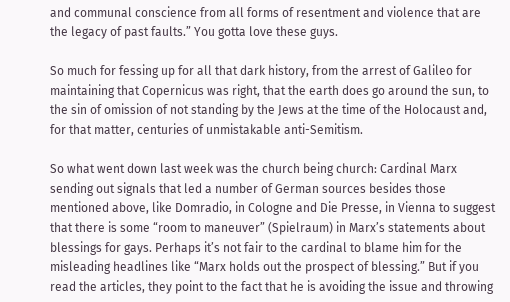and communal conscience from all forms of resentment and violence that are the legacy of past faults.” You gotta love these guys.

So much for fessing up for all that dark history, from the arrest of Galileo for maintaining that Copernicus was right, that the earth does go around the sun, to the sin of omission of not standing by the Jews at the time of the Holocaust and, for that matter, centuries of unmistakable anti-Semitism.

So what went down last week was the church being church: Cardinal Marx sending out signals that led a number of German sources besides those mentioned above, like Domradio, in Cologne and Die Presse, in Vienna to suggest that there is some “room to maneuver” (Spielraum) in Marx’s statements about blessings for gays. Perhaps it’s not fair to the cardinal to blame him for the misleading headlines like “Marx holds out the prospect of blessing.” But if you read the articles, they point to the fact that he is avoiding the issue and throwing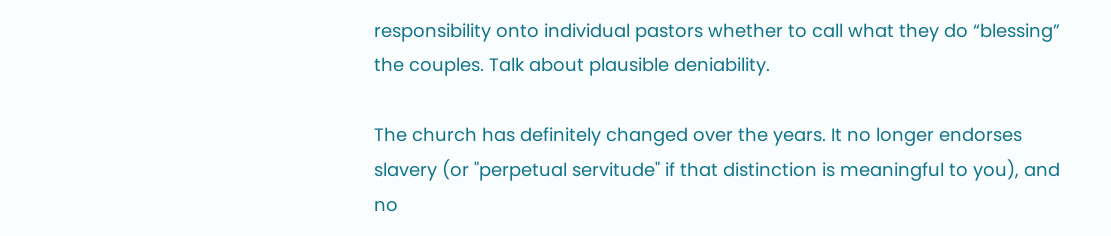responsibility onto individual pastors whether to call what they do “blessing” the couples. Talk about plausible deniability.

The church has definitely changed over the years. It no longer endorses slavery (or "perpetual servitude" if that distinction is meaningful to you), and no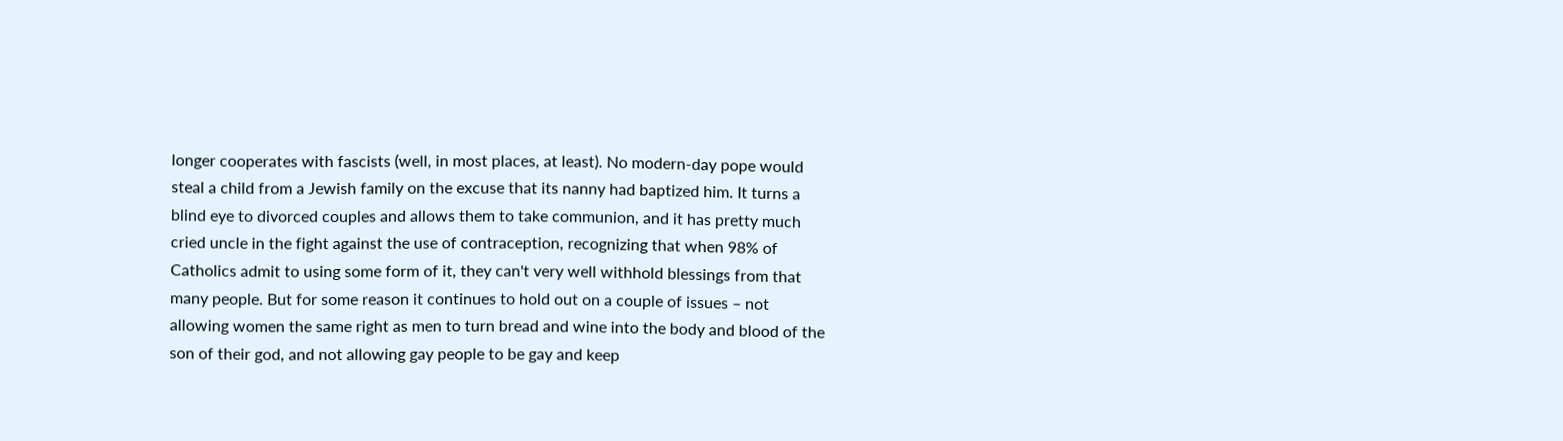longer cooperates with fascists (well, in most places, at least). No modern-day pope would steal a child from a Jewish family on the excuse that its nanny had baptized him. It turns a blind eye to divorced couples and allows them to take communion, and it has pretty much cried uncle in the fight against the use of contraception, recognizing that when 98% of Catholics admit to using some form of it, they can't very well withhold blessings from that many people. But for some reason it continues to hold out on a couple of issues – not allowing women the same right as men to turn bread and wine into the body and blood of the son of their god, and not allowing gay people to be gay and keep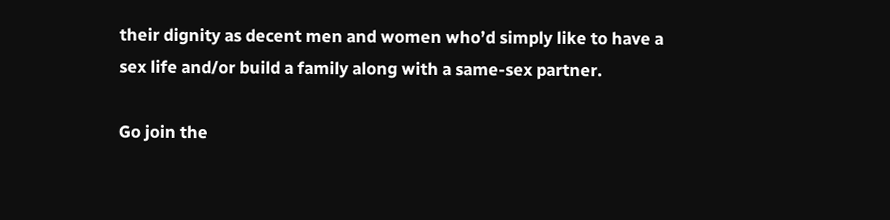their dignity as decent men and women who’d simply like to have a sex life and/or build a family along with a same-sex partner.

Go join the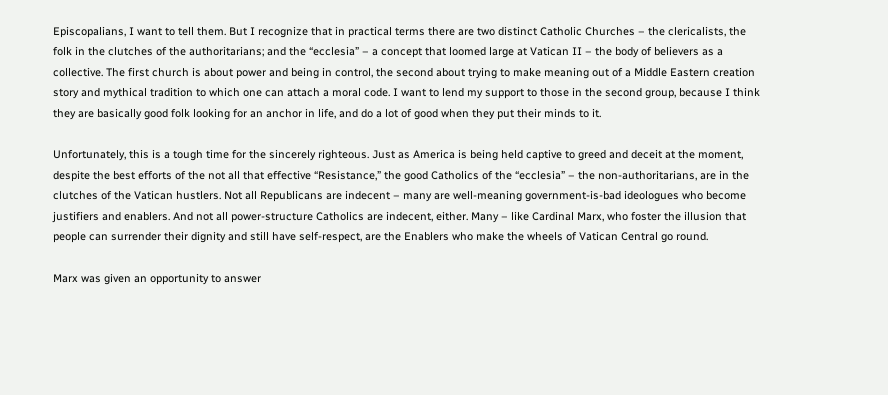Episcopalians, I want to tell them. But I recognize that in practical terms there are two distinct Catholic Churches – the clericalists, the folk in the clutches of the authoritarians; and the “ecclesia” – a concept that loomed large at Vatican II – the body of believers as a collective. The first church is about power and being in control, the second about trying to make meaning out of a Middle Eastern creation story and mythical tradition to which one can attach a moral code. I want to lend my support to those in the second group, because I think they are basically good folk looking for an anchor in life, and do a lot of good when they put their minds to it.

Unfortunately, this is a tough time for the sincerely righteous. Just as America is being held captive to greed and deceit at the moment, despite the best efforts of the not all that effective “Resistance,” the good Catholics of the “ecclesia” – the non-authoritarians, are in the clutches of the Vatican hustlers. Not all Republicans are indecent – many are well-meaning government-is-bad ideologues who become justifiers and enablers. And not all power-structure Catholics are indecent, either. Many – like Cardinal Marx, who foster the illusion that people can surrender their dignity and still have self-respect, are the Enablers who make the wheels of Vatican Central go round.

Marx was given an opportunity to answer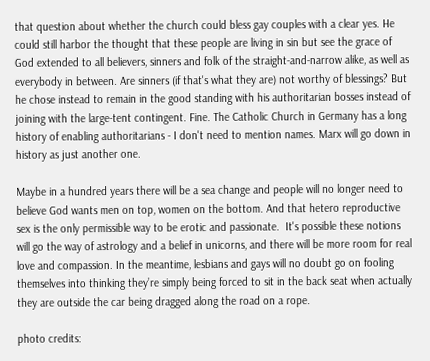that question about whether the church could bless gay couples with a clear yes. He could still harbor the thought that these people are living in sin but see the grace of God extended to all believers, sinners and folk of the straight-and-narrow alike, as well as everybody in between. Are sinners (if that's what they are) not worthy of blessings? But he chose instead to remain in the good standing with his authoritarian bosses instead of joining with the large-tent contingent. Fine. The Catholic Church in Germany has a long history of enabling authoritarians - I don't need to mention names. Marx will go down in history as just another one.

Maybe in a hundred years there will be a sea change and people will no longer need to believe God wants men on top, women on the bottom. And that hetero reproductive sex is the only permissible way to be erotic and passionate.  It's possible these notions will go the way of astrology and a belief in unicorns, and there will be more room for real love and compassion. In the meantime, lesbians and gays will no doubt go on fooling themselves into thinking they’re simply being forced to sit in the back seat when actually they are outside the car being dragged along the road on a rope.

photo credits: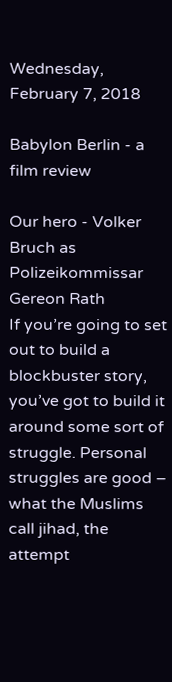Wednesday, February 7, 2018

Babylon Berlin - a film review

Our hero - Volker Bruch as
Polizeikommissar Gereon Rath
If you’re going to set out to build a blockbuster story, you’ve got to build it around some sort of struggle. Personal struggles are good – what the Muslims call jihad, the attempt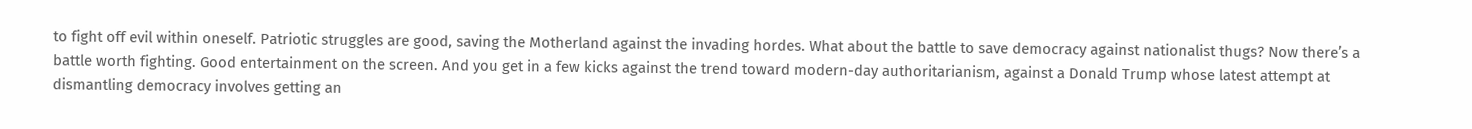to fight off evil within oneself. Patriotic struggles are good, saving the Motherland against the invading hordes. What about the battle to save democracy against nationalist thugs? Now there’s a battle worth fighting. Good entertainment on the screen. And you get in a few kicks against the trend toward modern-day authoritarianism, against a Donald Trump whose latest attempt at dismantling democracy involves getting an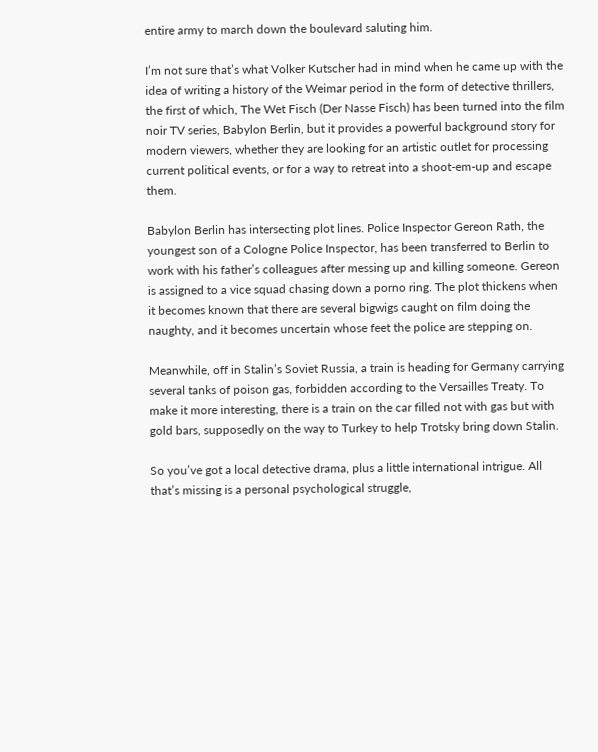entire army to march down the boulevard saluting him.

I’m not sure that’s what Volker Kutscher had in mind when he came up with the idea of writing a history of the Weimar period in the form of detective thrillers, the first of which, The Wet Fisch (Der Nasse Fisch) has been turned into the film noir TV series, Babylon Berlin, but it provides a powerful background story for modern viewers, whether they are looking for an artistic outlet for processing current political events, or for a way to retreat into a shoot-em-up and escape them.

Babylon Berlin has intersecting plot lines. Police Inspector Gereon Rath, the youngest son of a Cologne Police Inspector, has been transferred to Berlin to work with his father’s colleagues after messing up and killing someone. Gereon is assigned to a vice squad chasing down a porno ring. The plot thickens when it becomes known that there are several bigwigs caught on film doing the naughty, and it becomes uncertain whose feet the police are stepping on.

Meanwhile, off in Stalin’s Soviet Russia, a train is heading for Germany carrying several tanks of poison gas, forbidden according to the Versailles Treaty. To make it more interesting, there is a train on the car filled not with gas but with gold bars, supposedly on the way to Turkey to help Trotsky bring down Stalin.

So you’ve got a local detective drama, plus a little international intrigue. All that’s missing is a personal psychological struggle,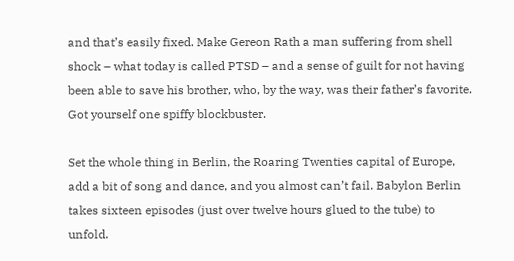and that’s easily fixed. Make Gereon Rath a man suffering from shell shock – what today is called PTSD – and a sense of guilt for not having been able to save his brother, who, by the way, was their father’s favorite. Got yourself one spiffy blockbuster.

Set the whole thing in Berlin, the Roaring Twenties capital of Europe, add a bit of song and dance, and you almost can’t fail. Babylon Berlin takes sixteen episodes (just over twelve hours glued to the tube) to unfold.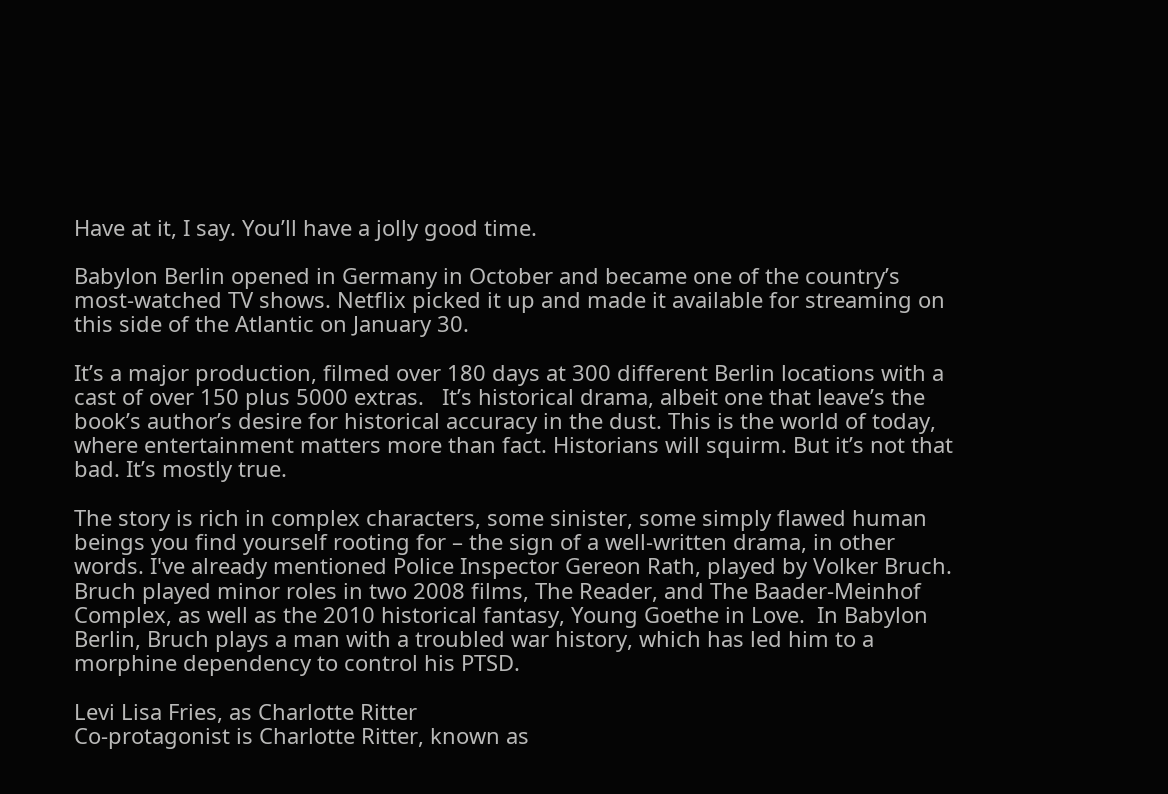Have at it, I say. You’ll have a jolly good time.

Babylon Berlin opened in Germany in October and became one of the country’s most-watched TV shows. Netflix picked it up and made it available for streaming on this side of the Atlantic on January 30.

It’s a major production, filmed over 180 days at 300 different Berlin locations with a cast of over 150 plus 5000 extras.   It’s historical drama, albeit one that leave’s the book’s author’s desire for historical accuracy in the dust. This is the world of today, where entertainment matters more than fact. Historians will squirm. But it’s not that bad. It’s mostly true.

The story is rich in complex characters, some sinister, some simply flawed human beings you find yourself rooting for – the sign of a well-written drama, in other words. I've already mentioned Police Inspector Gereon Rath, played by Volker Bruch.  Bruch played minor roles in two 2008 films, The Reader, and The Baader-Meinhof Complex, as well as the 2010 historical fantasy, Young Goethe in Love.  In Babylon Berlin, Bruch plays a man with a troubled war history, which has led him to a morphine dependency to control his PTSD.

Levi Lisa Fries, as Charlotte Ritter
Co-protagonist is Charlotte Ritter, known as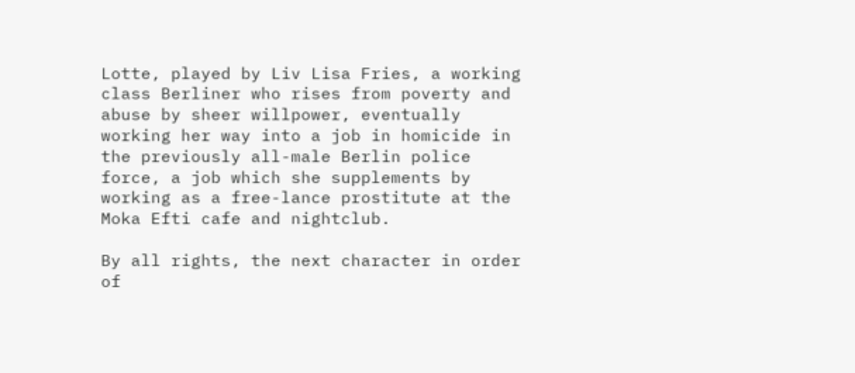Lotte, played by Liv Lisa Fries, a working class Berliner who rises from poverty and abuse by sheer willpower, eventually working her way into a job in homicide in the previously all-male Berlin police force, a job which she supplements by working as a free-lance prostitute at the Moka Efti cafe and nightclub.

By all rights, the next character in order of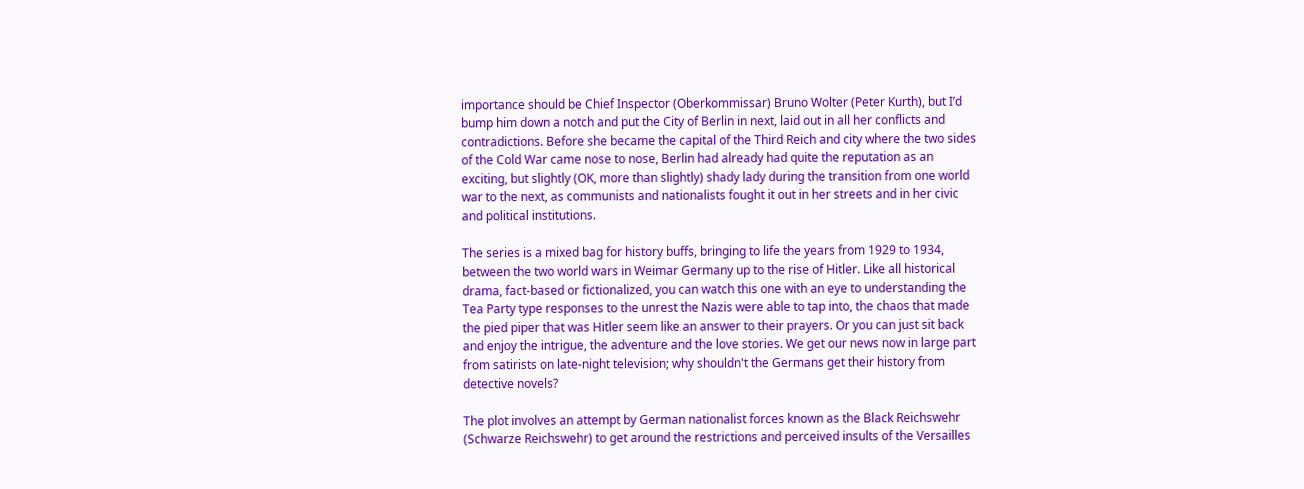importance should be Chief Inspector (Oberkommissar) Bruno Wolter (Peter Kurth), but I’d bump him down a notch and put the City of Berlin in next, laid out in all her conflicts and contradictions. Before she became the capital of the Third Reich and city where the two sides of the Cold War came nose to nose, Berlin had already had quite the reputation as an exciting, but slightly (OK, more than slightly) shady lady during the transition from one world war to the next, as communists and nationalists fought it out in her streets and in her civic and political institutions.

The series is a mixed bag for history buffs, bringing to life the years from 1929 to 1934, between the two world wars in Weimar Germany up to the rise of Hitler. Like all historical drama, fact-based or fictionalized, you can watch this one with an eye to understanding the Tea Party type responses to the unrest the Nazis were able to tap into, the chaos that made the pied piper that was Hitler seem like an answer to their prayers. Or you can just sit back and enjoy the intrigue, the adventure and the love stories. We get our news now in large part from satirists on late-night television; why shouldn't the Germans get their history from detective novels?

The plot involves an attempt by German nationalist forces known as the Black Reichswehr (Schwarze Reichswehr) to get around the restrictions and perceived insults of the Versailles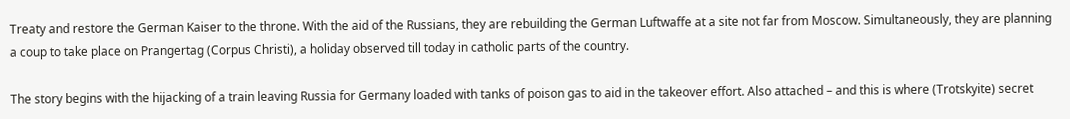Treaty and restore the German Kaiser to the throne. With the aid of the Russians, they are rebuilding the German Luftwaffe at a site not far from Moscow. Simultaneously, they are planning a coup to take place on Prangertag (Corpus Christi), a holiday observed till today in catholic parts of the country.

The story begins with the hijacking of a train leaving Russia for Germany loaded with tanks of poison gas to aid in the takeover effort. Also attached – and this is where (Trotskyite) secret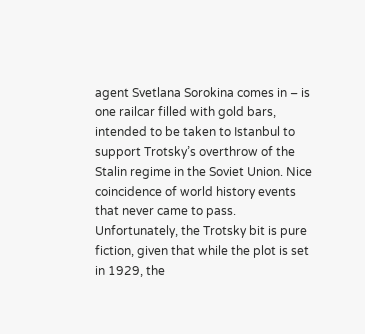agent Svetlana Sorokina comes in – is one railcar filled with gold bars, intended to be taken to Istanbul to support Trotsky’s overthrow of the Stalin regime in the Soviet Union. Nice coincidence of world history events that never came to pass. Unfortunately, the Trotsky bit is pure fiction, given that while the plot is set in 1929, the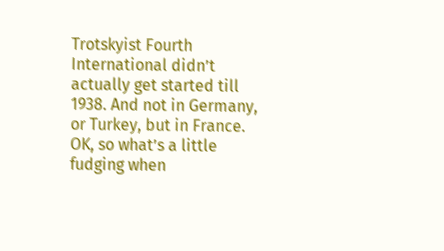Trotskyist Fourth International didn’t actually get started till 1938. And not in Germany, or Turkey, but in France. OK, so what’s a little fudging when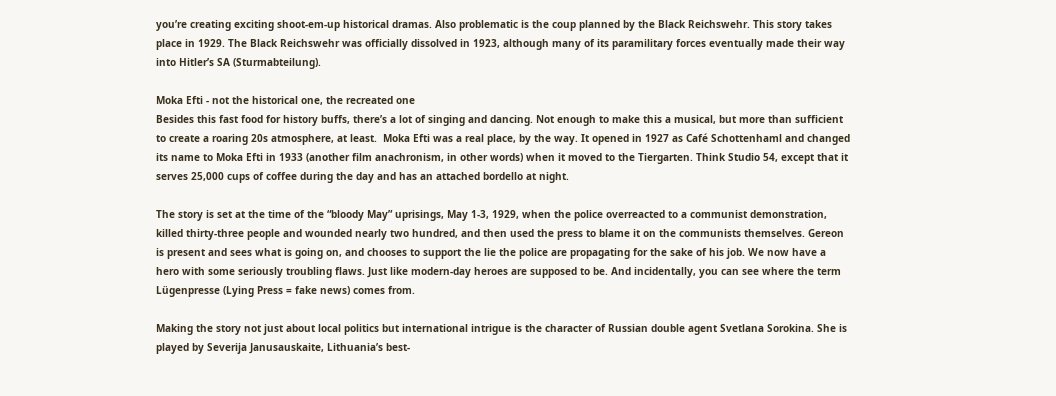you’re creating exciting shoot-em-up historical dramas. Also problematic is the coup planned by the Black Reichswehr. This story takes place in 1929. The Black Reichswehr was officially dissolved in 1923, although many of its paramilitary forces eventually made their way into Hitler’s SA (Sturmabteilung).

Moka Efti - not the historical one, the recreated one
Besides this fast food for history buffs, there’s a lot of singing and dancing. Not enough to make this a musical, but more than sufficient to create a roaring 20s atmosphere, at least.  Moka Efti was a real place, by the way. It opened in 1927 as Café Schottenhaml and changed its name to Moka Efti in 1933 (another film anachronism, in other words) when it moved to the Tiergarten. Think Studio 54, except that it serves 25,000 cups of coffee during the day and has an attached bordello at night.

The story is set at the time of the “bloody May” uprisings, May 1-3, 1929, when the police overreacted to a communist demonstration, killed thirty-three people and wounded nearly two hundred, and then used the press to blame it on the communists themselves. Gereon is present and sees what is going on, and chooses to support the lie the police are propagating for the sake of his job. We now have a hero with some seriously troubling flaws. Just like modern-day heroes are supposed to be. And incidentally, you can see where the term Lügenpresse (Lying Press = fake news) comes from.

Making the story not just about local politics but international intrigue is the character of Russian double agent Svetlana Sorokina. She is played by Severija Janusauskaite, Lithuania’s best-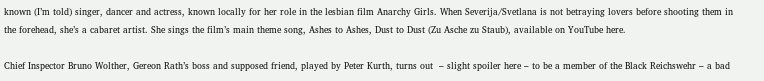known (I’m told) singer, dancer and actress, known locally for her role in the lesbian film Anarchy Girls. When Severija/Svetlana is not betraying lovers before shooting them in the forehead, she’s a cabaret artist. She sings the film’s main theme song, Ashes to Ashes, Dust to Dust (Zu Asche zu Staub), available on YouTube here.

Chief Inspector Bruno Wolther, Gereon Rath’s boss and supposed friend, played by Peter Kurth, turns out  – slight spoiler here – to be a member of the Black Reichswehr – a bad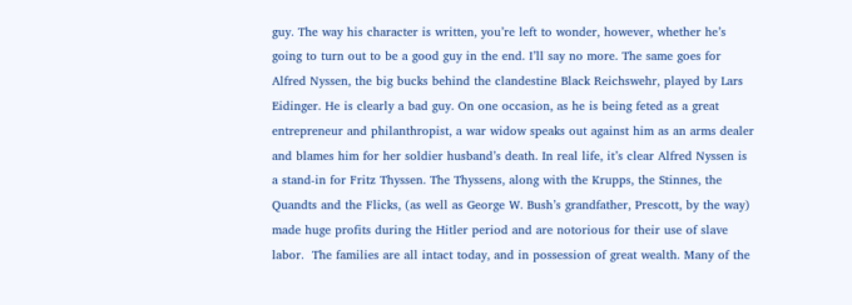guy. The way his character is written, you’re left to wonder, however, whether he’s going to turn out to be a good guy in the end. I’ll say no more. The same goes for Alfred Nyssen, the big bucks behind the clandestine Black Reichswehr, played by Lars Eidinger. He is clearly a bad guy. On one occasion, as he is being feted as a great entrepreneur and philanthropist, a war widow speaks out against him as an arms dealer and blames him for her soldier husband’s death. In real life, it’s clear Alfred Nyssen is a stand-in for Fritz Thyssen. The Thyssens, along with the Krupps, the Stinnes, the Quandts and the Flicks, (as well as George W. Bush’s grandfather, Prescott, by the way) made huge profits during the Hitler period and are notorious for their use of slave labor.  The families are all intact today, and in possession of great wealth. Many of the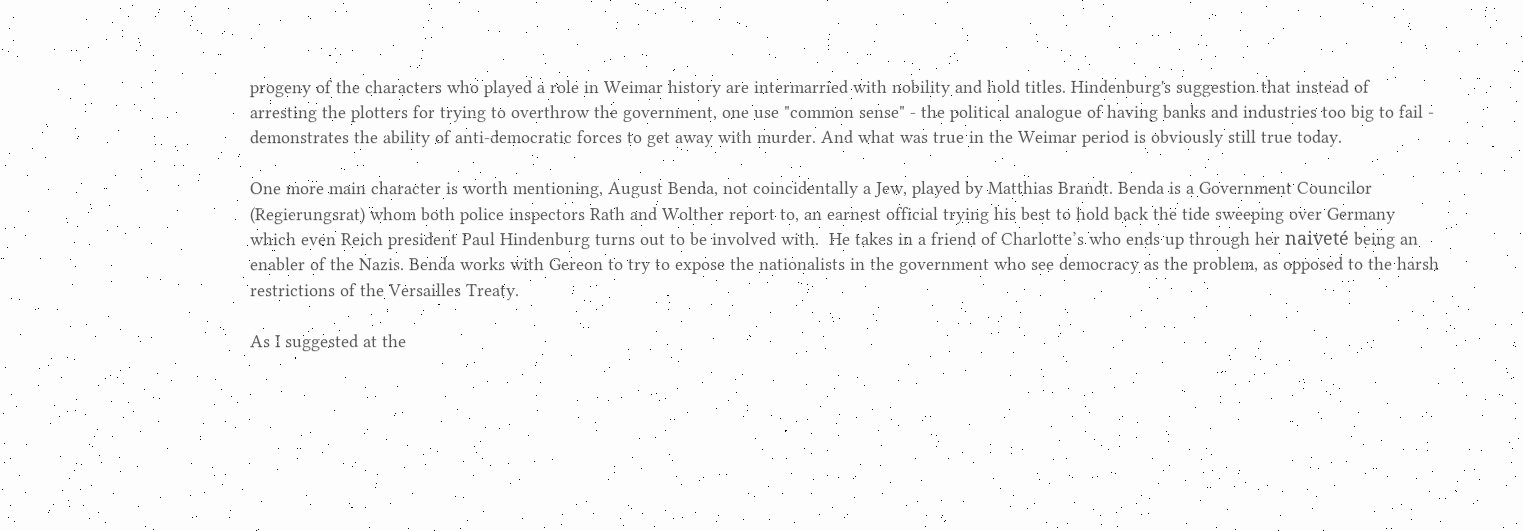progeny of the characters who played a role in Weimar history are intermarried with nobility and hold titles. Hindenburg's suggestion that instead of arresting the plotters for trying to overthrow the government, one use "common sense" - the political analogue of having banks and industries too big to fail - demonstrates the ability of anti-democratic forces to get away with murder. And what was true in the Weimar period is obviously still true today.

One more main character is worth mentioning, August Benda, not coincidentally a Jew, played by Matthias Brandt. Benda is a Government Councilor (Regierungsrat) whom both police inspectors Rath and Wolther report to, an earnest official trying his best to hold back the tide sweeping over Germany which even Reich president Paul Hindenburg turns out to be involved with.  He takes in a friend of Charlotte’s who ends up through her naiveté being an enabler of the Nazis. Benda works with Gereon to try to expose the nationalists in the government who see democracy as the problem, as opposed to the harsh restrictions of the Versailles Treaty.

As I suggested at the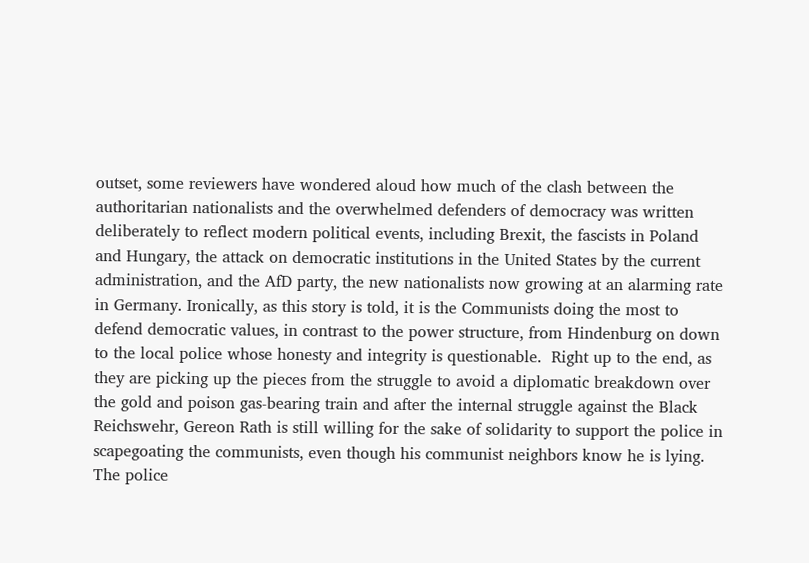outset, some reviewers have wondered aloud how much of the clash between the authoritarian nationalists and the overwhelmed defenders of democracy was written deliberately to reflect modern political events, including Brexit, the fascists in Poland and Hungary, the attack on democratic institutions in the United States by the current administration, and the AfD party, the new nationalists now growing at an alarming rate in Germany. Ironically, as this story is told, it is the Communists doing the most to defend democratic values, in contrast to the power structure, from Hindenburg on down to the local police whose honesty and integrity is questionable.  Right up to the end, as they are picking up the pieces from the struggle to avoid a diplomatic breakdown over the gold and poison gas-bearing train and after the internal struggle against the Black Reichswehr, Gereon Rath is still willing for the sake of solidarity to support the police in scapegoating the communists, even though his communist neighbors know he is lying. The police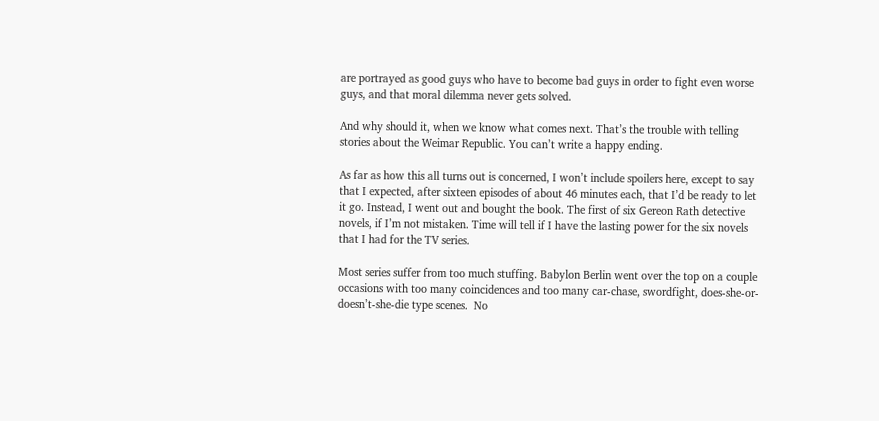are portrayed as good guys who have to become bad guys in order to fight even worse guys, and that moral dilemma never gets solved.

And why should it, when we know what comes next. That’s the trouble with telling stories about the Weimar Republic. You can’t write a happy ending.

As far as how this all turns out is concerned, I won’t include spoilers here, except to say that I expected, after sixteen episodes of about 46 minutes each, that I’d be ready to let it go. Instead, I went out and bought the book. The first of six Gereon Rath detective novels, if I’m not mistaken. Time will tell if I have the lasting power for the six novels that I had for the TV series.

Most series suffer from too much stuffing. Babylon Berlin went over the top on a couple occasions with too many coincidences and too many car-chase, swordfight, does-she-or-doesn’t-she-die type scenes.  No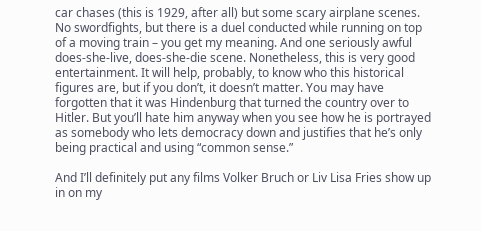car chases (this is 1929, after all) but some scary airplane scenes. No swordfights, but there is a duel conducted while running on top of a moving train – you get my meaning. And one seriously awful does-she-live, does-she-die scene. Nonetheless, this is very good entertainment. It will help, probably, to know who this historical figures are, but if you don’t, it doesn’t matter. You may have forgotten that it was Hindenburg that turned the country over to Hitler. But you’ll hate him anyway when you see how he is portrayed as somebody who lets democracy down and justifies that he’s only being practical and using “common sense.”

And I’ll definitely put any films Volker Bruch or Liv Lisa Fries show up in on my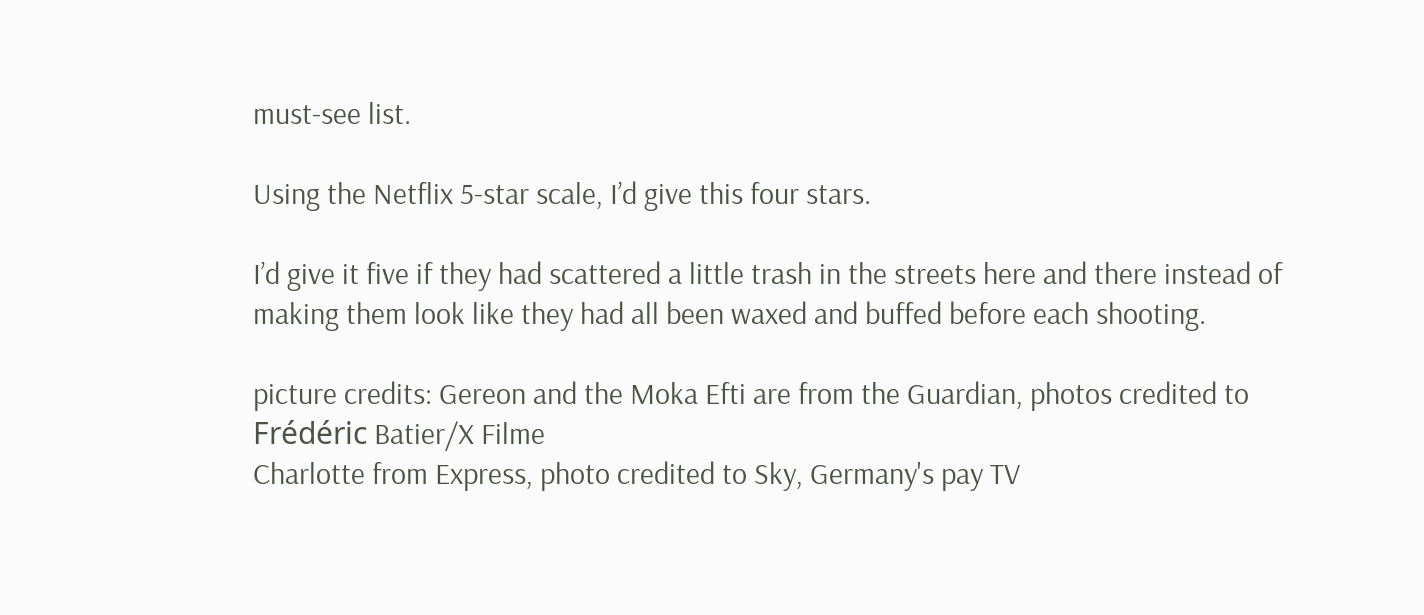must-see list.

Using the Netflix 5-star scale, I’d give this four stars.

I’d give it five if they had scattered a little trash in the streets here and there instead of making them look like they had all been waxed and buffed before each shooting.

picture credits: Gereon and the Moka Efti are from the Guardian, photos credited to Frédéric Batier/X Filme
Charlotte from Express, photo credited to Sky, Germany's pay TV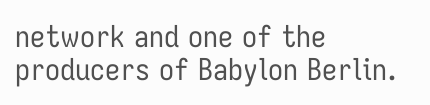network and one of the producers of Babylon Berlin.